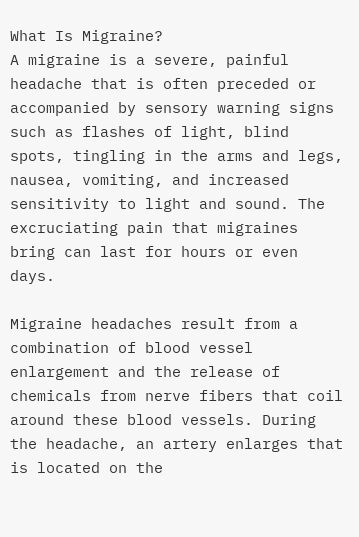What Is Migraine?
A migraine is a severe, painful headache that is often preceded or accompanied by sensory warning signs such as flashes of light, blind spots, tingling in the arms and legs, nausea, vomiting, and increased sensitivity to light and sound. The excruciating pain that migraines bring can last for hours or even days.

Migraine headaches result from a combination of blood vessel enlargement and the release of chemicals from nerve fibers that coil around these blood vessels. During the headache, an artery enlarges that is located on the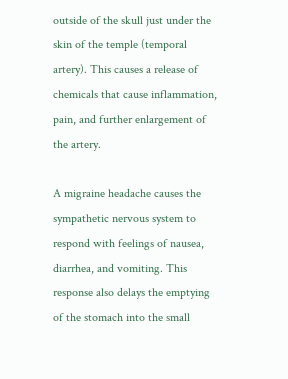outside of the skull just under the skin of the temple (temporal artery). This causes a release of chemicals that cause inflammation, pain, and further enlargement of the artery.

A migraine headache causes the sympathetic nervous system to respond with feelings of nausea, diarrhea, and vomiting. This response also delays the emptying of the stomach into the small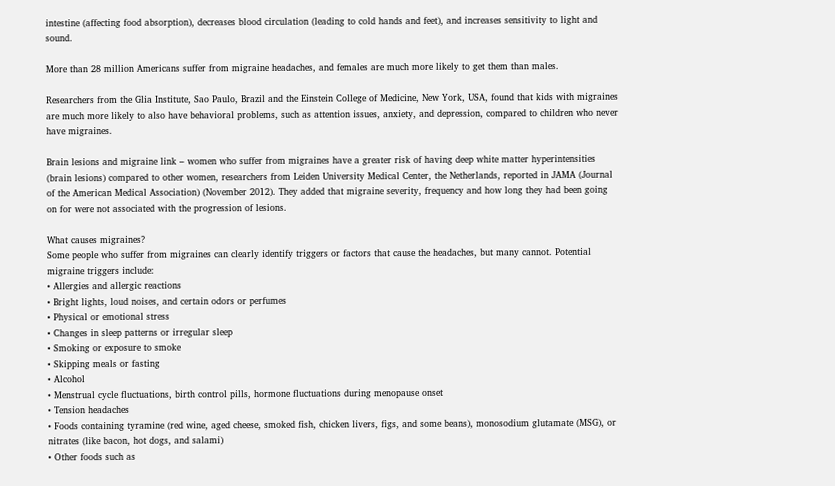intestine (affecting food absorption), decreases blood circulation (leading to cold hands and feet), and increases sensitivity to light and sound.

More than 28 million Americans suffer from migraine headaches, and females are much more likely to get them than males.

Researchers from the Glia Institute, Sao Paulo, Brazil and the Einstein College of Medicine, New York, USA, found that kids with migraines are much more likely to also have behavioral problems, such as attention issues, anxiety, and depression, compared to children who never have migraines.

Brain lesions and migraine link – women who suffer from migraines have a greater risk of having deep white matter hyperintensities (brain lesions) compared to other women, researchers from Leiden University Medical Center, the Netherlands, reported in JAMA (Journal of the American Medical Association) (November 2012). They added that migraine severity, frequency and how long they had been going on for were not associated with the progression of lesions.

What causes migraines?
Some people who suffer from migraines can clearly identify triggers or factors that cause the headaches, but many cannot. Potential migraine triggers include:
• Allergies and allergic reactions
• Bright lights, loud noises, and certain odors or perfumes
• Physical or emotional stress
• Changes in sleep patterns or irregular sleep
• Smoking or exposure to smoke
• Skipping meals or fasting
• Alcohol
• Menstrual cycle fluctuations, birth control pills, hormone fluctuations during menopause onset
• Tension headaches
• Foods containing tyramine (red wine, aged cheese, smoked fish, chicken livers, figs, and some beans), monosodium glutamate (MSG), or nitrates (like bacon, hot dogs, and salami)
• Other foods such as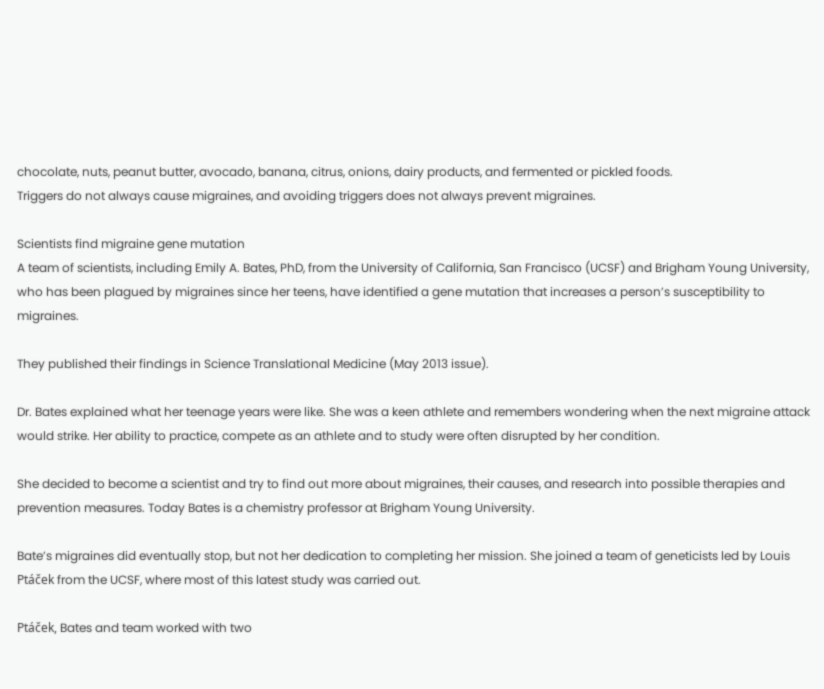chocolate, nuts, peanut butter, avocado, banana, citrus, onions, dairy products, and fermented or pickled foods.
Triggers do not always cause migraines, and avoiding triggers does not always prevent migraines.

Scientists find migraine gene mutation
A team of scientists, including Emily A. Bates, PhD, from the University of California, San Francisco (UCSF) and Brigham Young University, who has been plagued by migraines since her teens, have identified a gene mutation that increases a person’s susceptibility to migraines.

They published their findings in Science Translational Medicine (May 2013 issue).

Dr. Bates explained what her teenage years were like. She was a keen athlete and remembers wondering when the next migraine attack would strike. Her ability to practice, compete as an athlete and to study were often disrupted by her condition.

She decided to become a scientist and try to find out more about migraines, their causes, and research into possible therapies and prevention measures. Today Bates is a chemistry professor at Brigham Young University.

Bate’s migraines did eventually stop, but not her dedication to completing her mission. She joined a team of geneticists led by Louis Ptáček from the UCSF, where most of this latest study was carried out.

Ptáček, Bates and team worked with two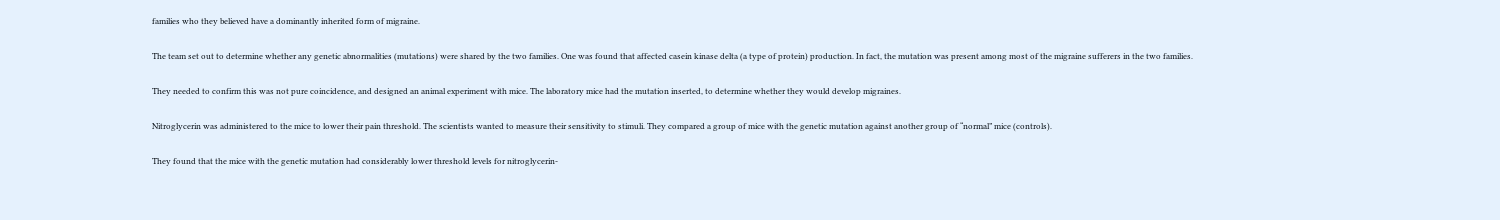families who they believed have a dominantly inherited form of migraine.

The team set out to determine whether any genetic abnormalities (mutations) were shared by the two families. One was found that affected casein kinase delta (a type of protein) production. In fact, the mutation was present among most of the migraine sufferers in the two families.

They needed to confirm this was not pure coincidence, and designed an animal experiment with mice. The laboratory mice had the mutation inserted, to determine whether they would develop migraines.

Nitroglycerin was administered to the mice to lower their pain threshold. The scientists wanted to measure their sensitivity to stimuli. They compared a group of mice with the genetic mutation against another group of “normal” mice (controls).

They found that the mice with the genetic mutation had considerably lower threshold levels for nitroglycerin-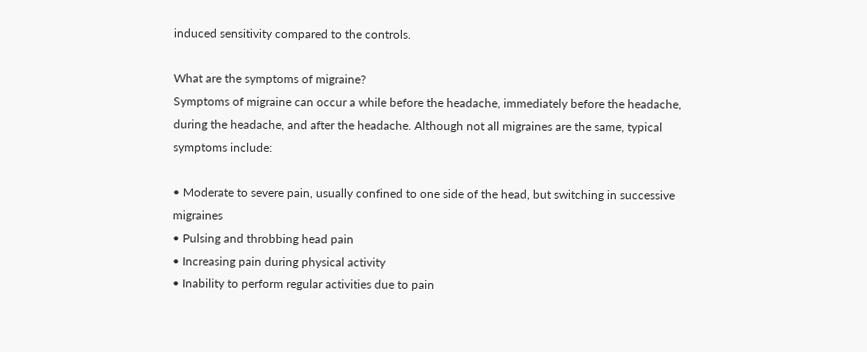induced sensitivity compared to the controls.

What are the symptoms of migraine?
Symptoms of migraine can occur a while before the headache, immediately before the headache, during the headache, and after the headache. Although not all migraines are the same, typical symptoms include:

• Moderate to severe pain, usually confined to one side of the head, but switching in successive migraines
• Pulsing and throbbing head pain
• Increasing pain during physical activity
• Inability to perform regular activities due to pain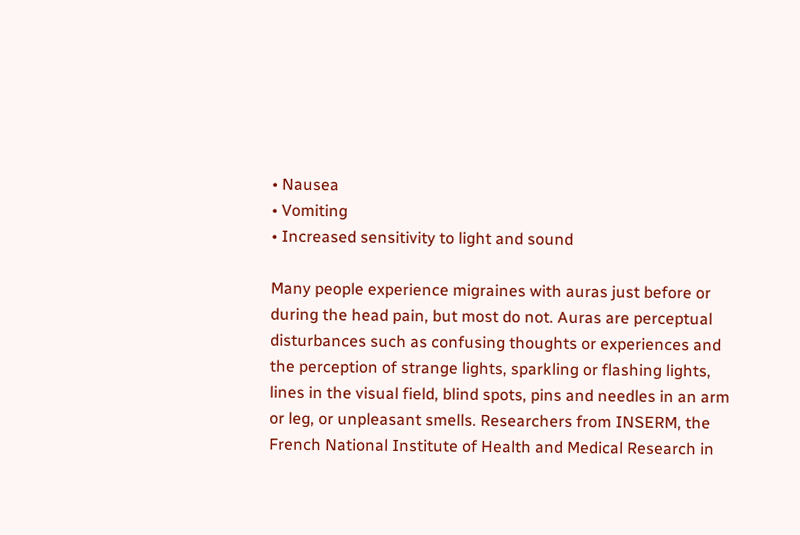• Nausea
• Vomiting
• Increased sensitivity to light and sound

Many people experience migraines with auras just before or during the head pain, but most do not. Auras are perceptual disturbances such as confusing thoughts or experiences and the perception of strange lights, sparkling or flashing lights, lines in the visual field, blind spots, pins and needles in an arm or leg, or unpleasant smells. Researchers from INSERM, the French National Institute of Health and Medical Research in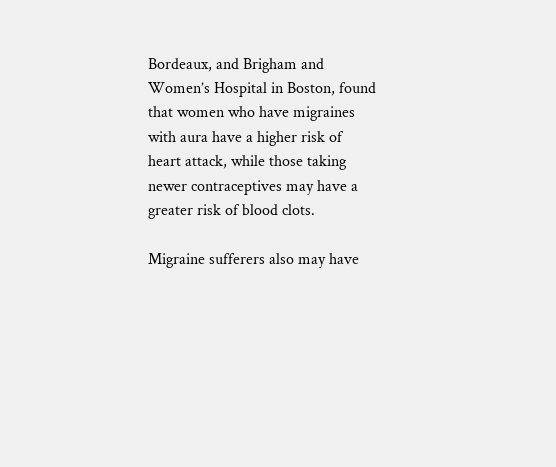Bordeaux, and Brigham and Women’s Hospital in Boston, found that women who have migraines with aura have a higher risk of heart attack, while those taking newer contraceptives may have a greater risk of blood clots.

Migraine sufferers also may have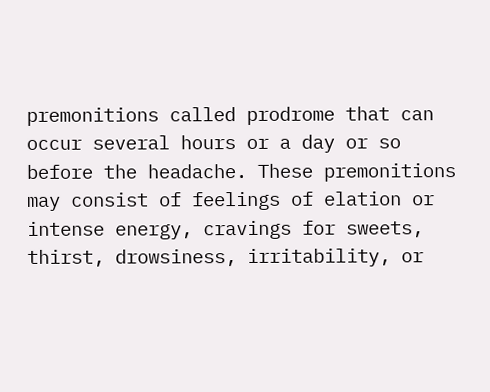premonitions called prodrome that can occur several hours or a day or so before the headache. These premonitions may consist of feelings of elation or intense energy, cravings for sweets, thirst, drowsiness, irritability, or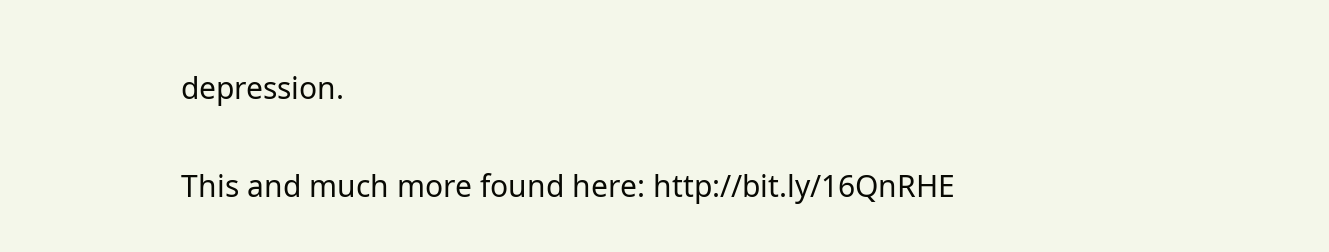depression.

This and much more found here: http://bit.ly/16QnRHE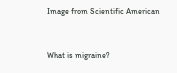Image from Scientific American


What is migraine?